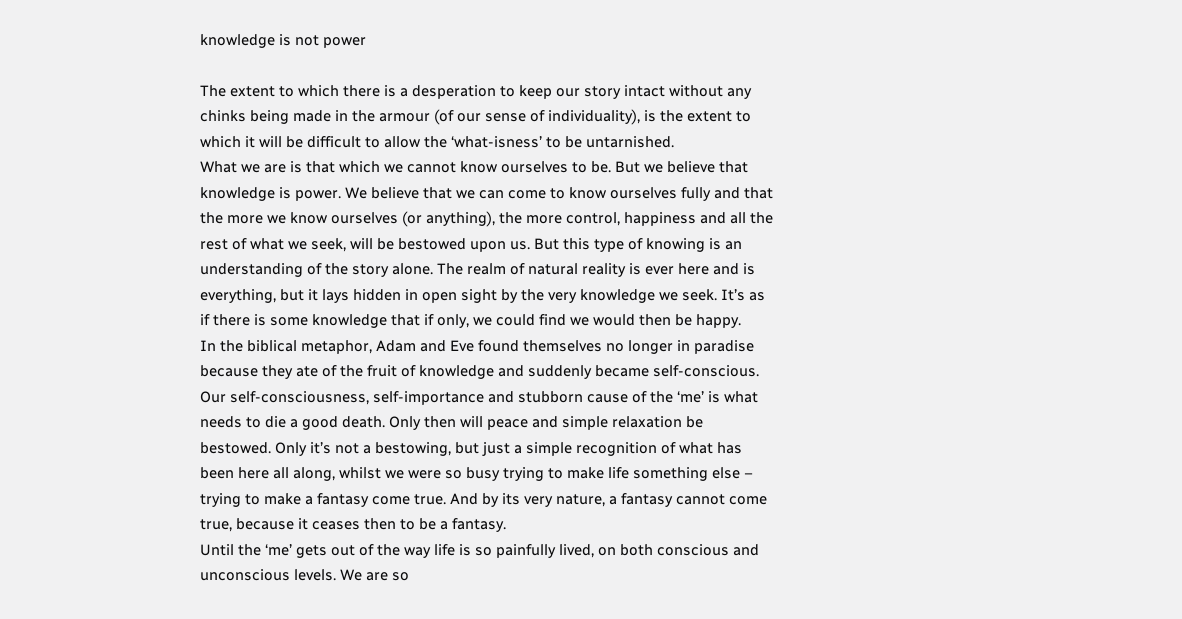knowledge is not power

The extent to which there is a desperation to keep our story intact without any chinks being made in the armour (of our sense of individuality), is the extent to which it will be difficult to allow the ‘what-isness’ to be untarnished.
What we are is that which we cannot know ourselves to be. But we believe that knowledge is power. We believe that we can come to know ourselves fully and that the more we know ourselves (or anything), the more control, happiness and all the rest of what we seek, will be bestowed upon us. But this type of knowing is an understanding of the story alone. The realm of natural reality is ever here and is everything, but it lays hidden in open sight by the very knowledge we seek. It’s as if there is some knowledge that if only, we could find we would then be happy.
In the biblical metaphor, Adam and Eve found themselves no longer in paradise because they ate of the fruit of knowledge and suddenly became self-conscious. Our self-consciousness, self-importance and stubborn cause of the ‘me’ is what needs to die a good death. Only then will peace and simple relaxation be bestowed. Only it’s not a bestowing, but just a simple recognition of what has been here all along, whilst we were so busy trying to make life something else – trying to make a fantasy come true. And by its very nature, a fantasy cannot come true, because it ceases then to be a fantasy.
Until the ‘me’ gets out of the way life is so painfully lived, on both conscious and unconscious levels. We are so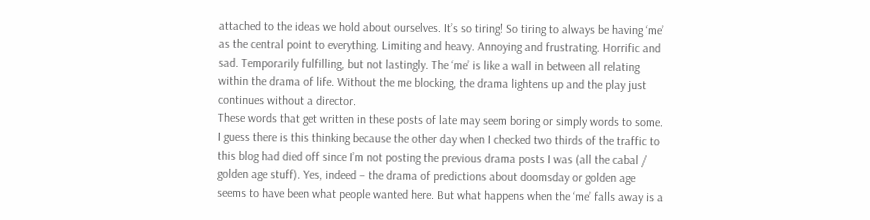attached to the ideas we hold about ourselves. It’s so tiring! So tiring to always be having ‘me’ as the central point to everything. Limiting and heavy. Annoying and frustrating. Horrific and sad. Temporarily fulfilling, but not lastingly. The ‘me’ is like a wall in between all relating within the drama of life. Without the me blocking, the drama lightens up and the play just continues without a director.
These words that get written in these posts of late may seem boring or simply words to some. I guess there is this thinking because the other day when I checked two thirds of the traffic to this blog had died off since I’m not posting the previous drama posts I was (all the cabal / golden age stuff). Yes, indeed – the drama of predictions about doomsday or golden age seems to have been what people wanted here. But what happens when the ‘me’ falls away is a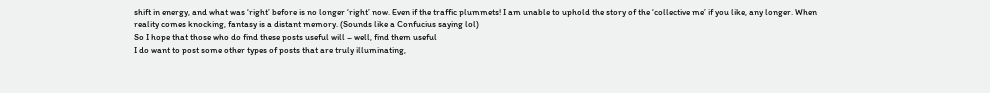shift in energy, and what was ‘right’ before is no longer ‘right’ now. Even if the traffic plummets! I am unable to uphold the story of the ‘collective me’ if you like, any longer. When reality comes knocking, fantasy is a distant memory. (Sounds like a Confucius saying lol)
So I hope that those who do find these posts useful will – well, find them useful
I do want to post some other types of posts that are truly illuminating,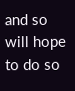and so will hope to do so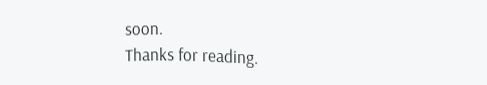soon.
Thanks for reading.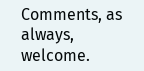Comments, as always, welcome.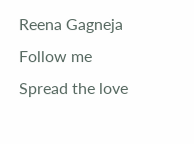Reena Gagneja
Follow me
Spread the love